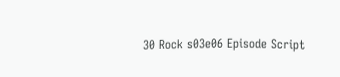30 Rock s03e06 Episode Script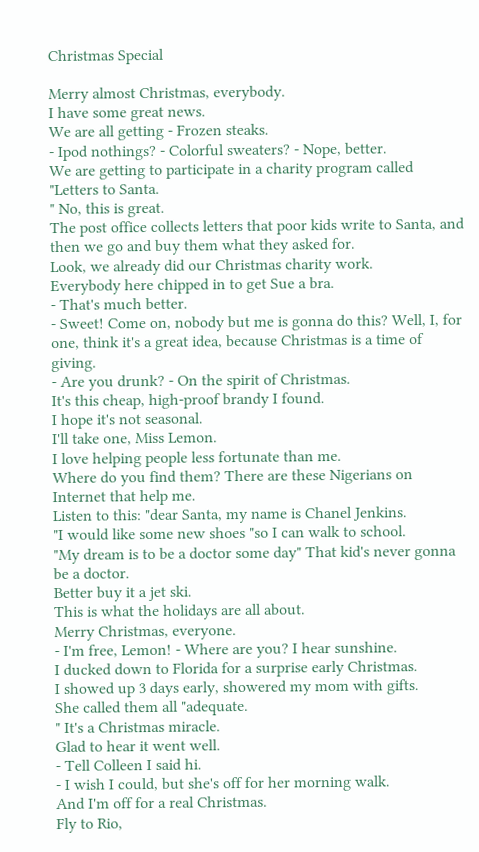Christmas Special

Merry almost Christmas, everybody.
I have some great news.
We are all getting - Frozen steaks.
- Ipod nothings? - Colorful sweaters? - Nope, better.
We are getting to participate in a charity program called "Letters to Santa.
" No, this is great.
The post office collects letters that poor kids write to Santa, and then we go and buy them what they asked for.
Look, we already did our Christmas charity work.
Everybody here chipped in to get Sue a bra.
- That's much better.
- Sweet! Come on, nobody but me is gonna do this? Well, I, for one, think it's a great idea, because Christmas is a time of giving.
- Are you drunk? - On the spirit of Christmas.
It's this cheap, high-proof brandy I found.
I hope it's not seasonal.
I'll take one, Miss Lemon.
I love helping people less fortunate than me.
Where do you find them? There are these Nigerians on Internet that help me.
Listen to this: "dear Santa, my name is Chanel Jenkins.
"I would like some new shoes "so I can walk to school.
"My dream is to be a doctor some day" That kid's never gonna be a doctor.
Better buy it a jet ski.
This is what the holidays are all about.
Merry Christmas, everyone.
- I'm free, Lemon! - Where are you? I hear sunshine.
I ducked down to Florida for a surprise early Christmas.
I showed up 3 days early, showered my mom with gifts.
She called them all "adequate.
" It's a Christmas miracle.
Glad to hear it went well.
- Tell Colleen I said hi.
- I wish I could, but she's off for her morning walk.
And I'm off for a real Christmas.
Fly to Rio,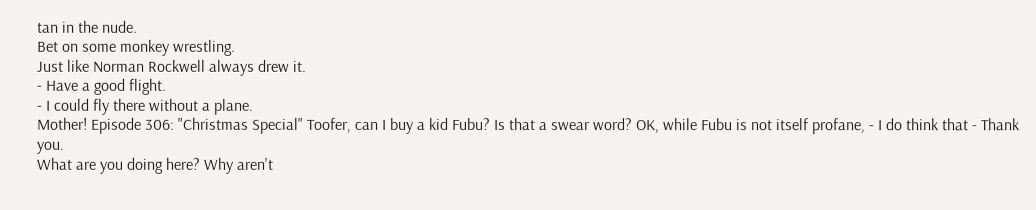tan in the nude.
Bet on some monkey wrestling.
Just like Norman Rockwell always drew it.
- Have a good flight.
- I could fly there without a plane.
Mother! Episode 306: "Christmas Special" Toofer, can I buy a kid Fubu? Is that a swear word? OK, while Fubu is not itself profane, - I do think that - Thank you.
What are you doing here? Why aren't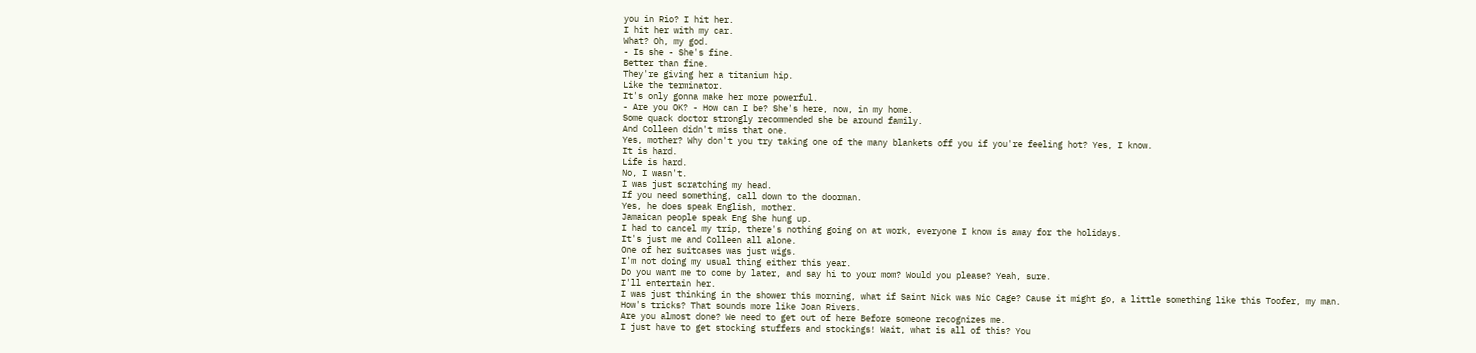you in Rio? I hit her.
I hit her with my car.
What? Oh, my god.
- Is she - She's fine.
Better than fine.
They're giving her a titanium hip.
Like the terminator.
It's only gonna make her more powerful.
- Are you OK? - How can I be? She's here, now, in my home.
Some quack doctor strongly recommended she be around family.
And Colleen didn't miss that one.
Yes, mother? Why don't you try taking one of the many blankets off you if you're feeling hot? Yes, I know.
It is hard.
Life is hard.
No, I wasn't.
I was just scratching my head.
If you need something, call down to the doorman.
Yes, he does speak English, mother.
Jamaican people speak Eng She hung up.
I had to cancel my trip, there's nothing going on at work, everyone I know is away for the holidays.
It's just me and Colleen all alone.
One of her suitcases was just wigs.
I'm not doing my usual thing either this year.
Do you want me to come by later, and say hi to your mom? Would you please? Yeah, sure.
I'll entertain her.
I was just thinking in the shower this morning, what if Saint Nick was Nic Cage? Cause it might go, a little something like this Toofer, my man.
How's tricks? That sounds more like Joan Rivers.
Are you almost done? We need to get out of here Before someone recognizes me.
I just have to get stocking stuffers and stockings! Wait, what is all of this? You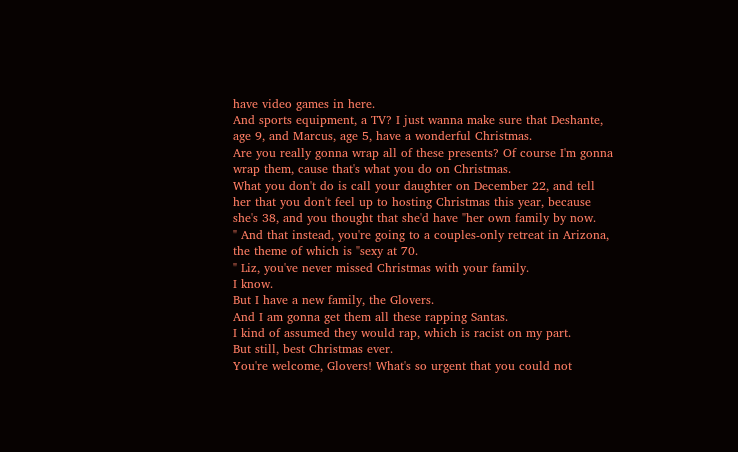have video games in here.
And sports equipment, a TV? I just wanna make sure that Deshante, age 9, and Marcus, age 5, have a wonderful Christmas.
Are you really gonna wrap all of these presents? Of course I'm gonna wrap them, cause that's what you do on Christmas.
What you don't do is call your daughter on December 22, and tell her that you don't feel up to hosting Christmas this year, because she's 38, and you thought that she'd have "her own family by now.
" And that instead, you're going to a couples-only retreat in Arizona, the theme of which is "sexy at 70.
" Liz, you've never missed Christmas with your family.
I know.
But I have a new family, the Glovers.
And I am gonna get them all these rapping Santas.
I kind of assumed they would rap, which is racist on my part.
But still, best Christmas ever.
You're welcome, Glovers! What's so urgent that you could not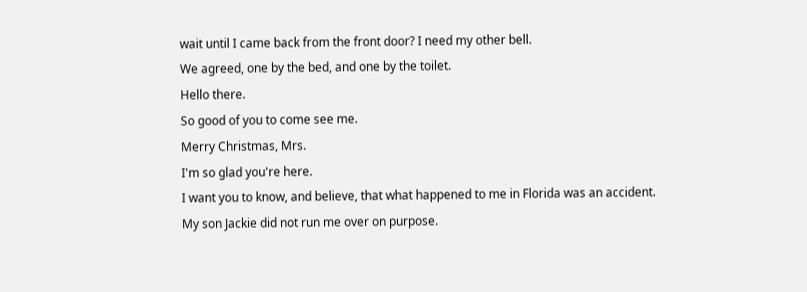wait until I came back from the front door? I need my other bell.
We agreed, one by the bed, and one by the toilet.
Hello there.
So good of you to come see me.
Merry Christmas, Mrs.
I'm so glad you're here.
I want you to know, and believe, that what happened to me in Florida was an accident.
My son Jackie did not run me over on purpose.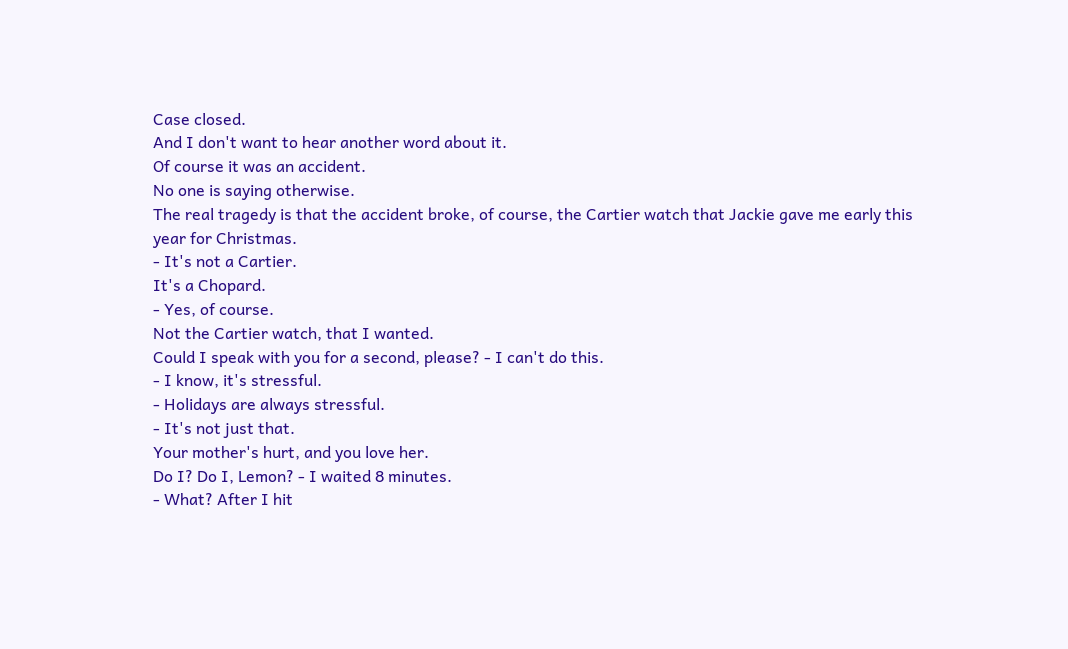Case closed.
And I don't want to hear another word about it.
Of course it was an accident.
No one is saying otherwise.
The real tragedy is that the accident broke, of course, the Cartier watch that Jackie gave me early this year for Christmas.
- It's not a Cartier.
It's a Chopard.
- Yes, of course.
Not the Cartier watch, that I wanted.
Could I speak with you for a second, please? - I can't do this.
- I know, it's stressful.
- Holidays are always stressful.
- It's not just that.
Your mother's hurt, and you love her.
Do I? Do I, Lemon? - I waited 8 minutes.
- What? After I hit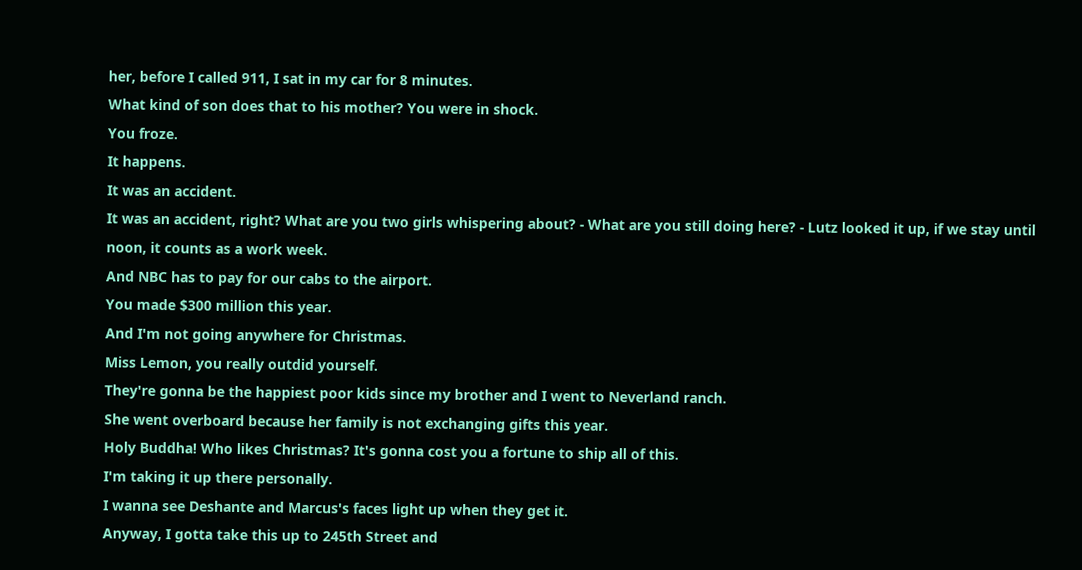her, before I called 911, I sat in my car for 8 minutes.
What kind of son does that to his mother? You were in shock.
You froze.
It happens.
It was an accident.
It was an accident, right? What are you two girls whispering about? - What are you still doing here? - Lutz looked it up, if we stay until noon, it counts as a work week.
And NBC has to pay for our cabs to the airport.
You made $300 million this year.
And I'm not going anywhere for Christmas.
Miss Lemon, you really outdid yourself.
They're gonna be the happiest poor kids since my brother and I went to Neverland ranch.
She went overboard because her family is not exchanging gifts this year.
Holy Buddha! Who likes Christmas? It's gonna cost you a fortune to ship all of this.
I'm taking it up there personally.
I wanna see Deshante and Marcus's faces light up when they get it.
Anyway, I gotta take this up to 245th Street and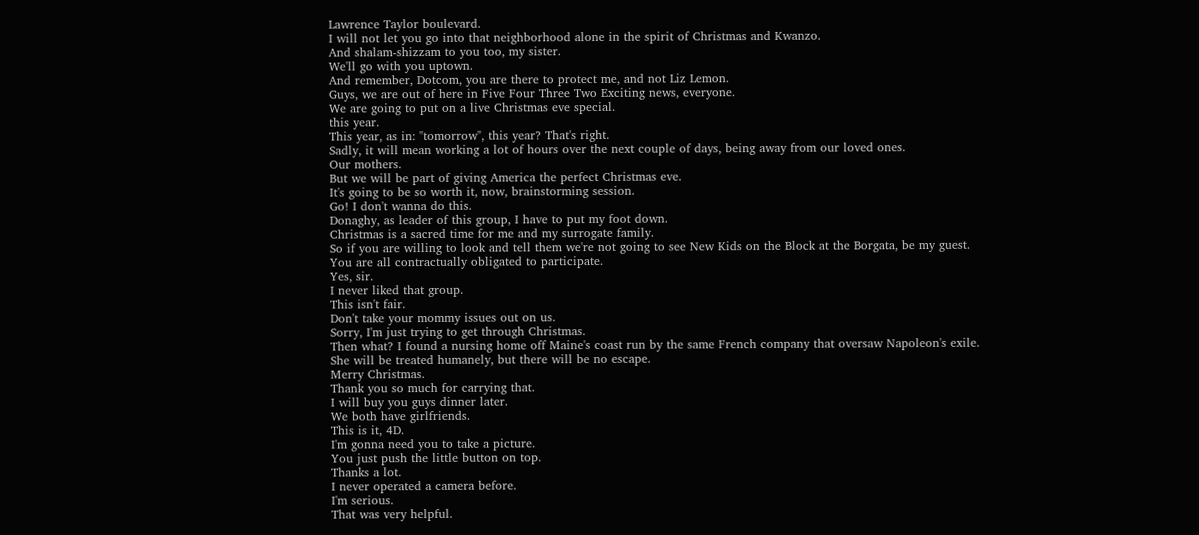Lawrence Taylor boulevard.
I will not let you go into that neighborhood alone in the spirit of Christmas and Kwanzo.
And shalam-shizzam to you too, my sister.
We'll go with you uptown.
And remember, Dotcom, you are there to protect me, and not Liz Lemon.
Guys, we are out of here in Five Four Three Two Exciting news, everyone.
We are going to put on a live Christmas eve special.
this year.
This year, as in: "tomorrow", this year? That's right.
Sadly, it will mean working a lot of hours over the next couple of days, being away from our loved ones.
Our mothers.
But we will be part of giving America the perfect Christmas eve.
It's going to be so worth it, now, brainstorming session.
Go! I don't wanna do this.
Donaghy, as leader of this group, I have to put my foot down.
Christmas is a sacred time for me and my surrogate family.
So if you are willing to look and tell them we're not going to see New Kids on the Block at the Borgata, be my guest.
You are all contractually obligated to participate.
Yes, sir.
I never liked that group.
This isn't fair.
Don't take your mommy issues out on us.
Sorry, I'm just trying to get through Christmas.
Then what? I found a nursing home off Maine's coast run by the same French company that oversaw Napoleon's exile.
She will be treated humanely, but there will be no escape.
Merry Christmas.
Thank you so much for carrying that.
I will buy you guys dinner later.
We both have girlfriends.
This is it, 4D.
I'm gonna need you to take a picture.
You just push the little button on top.
Thanks a lot.
I never operated a camera before.
I'm serious.
That was very helpful.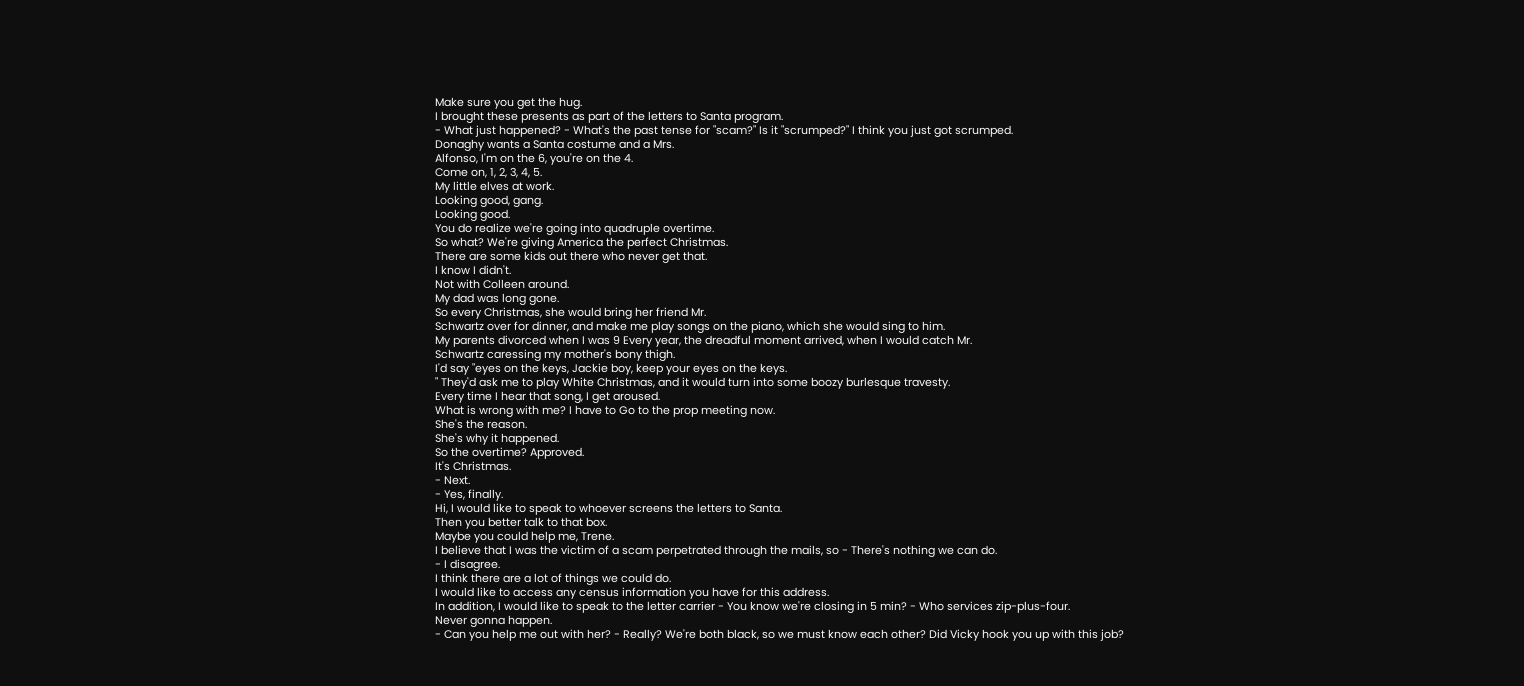Make sure you get the hug.
I brought these presents as part of the letters to Santa program.
- What just happened? - What's the past tense for "scam?" Is it "scrumped?" I think you just got scrumped.
Donaghy wants a Santa costume and a Mrs.
Alfonso, I'm on the 6, you're on the 4.
Come on, 1, 2, 3, 4, 5.
My little elves at work.
Looking good, gang.
Looking good.
You do realize we're going into quadruple overtime.
So what? We're giving America the perfect Christmas.
There are some kids out there who never get that.
I know I didn't.
Not with Colleen around.
My dad was long gone.
So every Christmas, she would bring her friend Mr.
Schwartz over for dinner, and make me play songs on the piano, which she would sing to him.
My parents divorced when I was 9 Every year, the dreadful moment arrived, when I would catch Mr.
Schwartz caressing my mother's bony thigh.
I'd say "eyes on the keys, Jackie boy, keep your eyes on the keys.
" They'd ask me to play White Christmas, and it would turn into some boozy burlesque travesty.
Every time I hear that song, I get aroused.
What is wrong with me? I have to Go to the prop meeting now.
She's the reason.
She's why it happened.
So the overtime? Approved.
It's Christmas.
- Next.
- Yes, finally.
Hi, I would like to speak to whoever screens the letters to Santa.
Then you better talk to that box.
Maybe you could help me, Trene.
I believe that I was the victim of a scam perpetrated through the mails, so - There's nothing we can do.
- I disagree.
I think there are a lot of things we could do.
I would like to access any census information you have for this address.
In addition, I would like to speak to the letter carrier - You know we're closing in 5 min? - Who services zip-plus-four.
Never gonna happen.
- Can you help me out with her? - Really? We're both black, so we must know each other? Did Vicky hook you up with this job?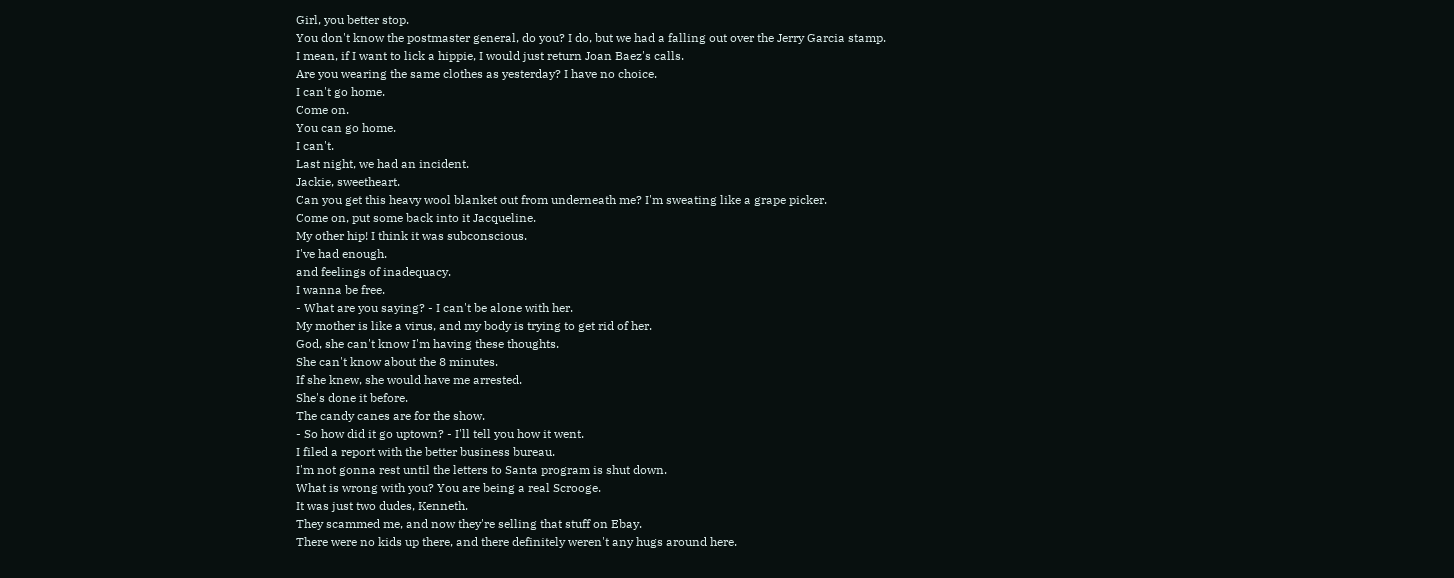Girl, you better stop.
You don't know the postmaster general, do you? I do, but we had a falling out over the Jerry Garcia stamp.
I mean, if I want to lick a hippie, I would just return Joan Baez's calls.
Are you wearing the same clothes as yesterday? I have no choice.
I can't go home.
Come on.
You can go home.
I can't.
Last night, we had an incident.
Jackie, sweetheart.
Can you get this heavy wool blanket out from underneath me? I'm sweating like a grape picker.
Come on, put some back into it Jacqueline.
My other hip! I think it was subconscious.
I've had enough.
and feelings of inadequacy.
I wanna be free.
- What are you saying? - I can't be alone with her.
My mother is like a virus, and my body is trying to get rid of her.
God, she can't know I'm having these thoughts.
She can't know about the 8 minutes.
If she knew, she would have me arrested.
She's done it before.
The candy canes are for the show.
- So how did it go uptown? - I'll tell you how it went.
I filed a report with the better business bureau.
I'm not gonna rest until the letters to Santa program is shut down.
What is wrong with you? You are being a real Scrooge.
It was just two dudes, Kenneth.
They scammed me, and now they're selling that stuff on Ebay.
There were no kids up there, and there definitely weren't any hugs around here.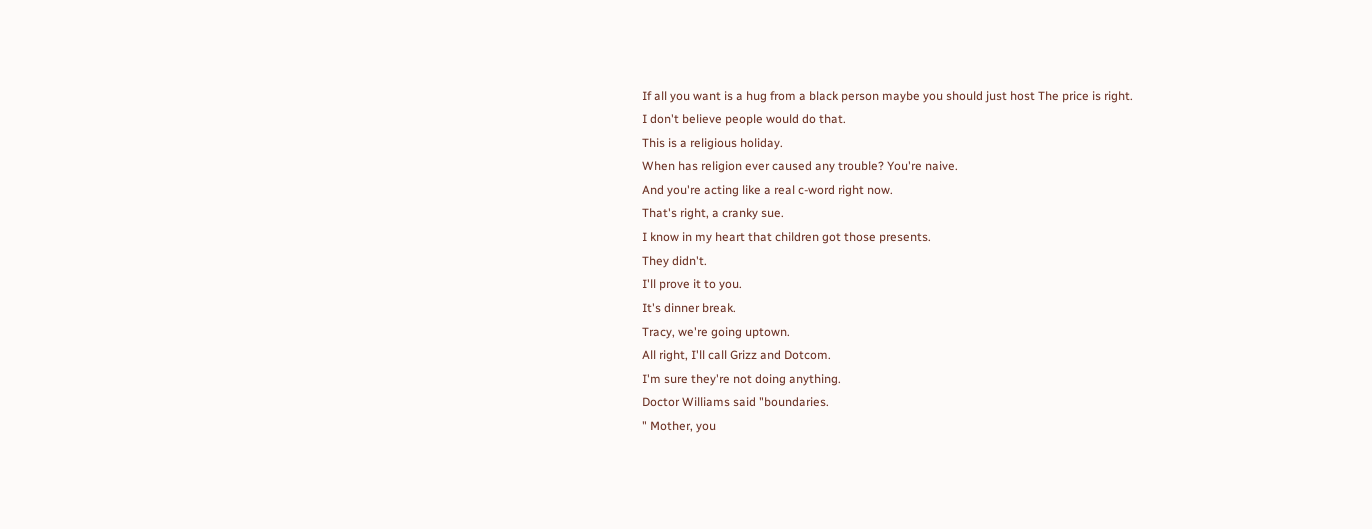If all you want is a hug from a black person maybe you should just host The price is right.
I don't believe people would do that.
This is a religious holiday.
When has religion ever caused any trouble? You're naive.
And you're acting like a real c-word right now.
That's right, a cranky sue.
I know in my heart that children got those presents.
They didn't.
I'll prove it to you.
It's dinner break.
Tracy, we're going uptown.
All right, I'll call Grizz and Dotcom.
I'm sure they're not doing anything.
Doctor Williams said "boundaries.
" Mother, you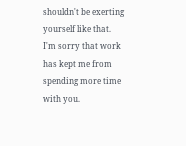shouldn't be exerting yourself like that.
I'm sorry that work has kept me from spending more time with you.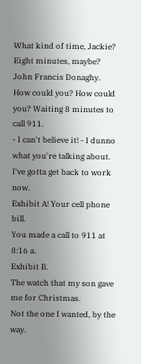What kind of time, Jackie? Eight minutes, maybe? John Francis Donaghy.
How could you? How could you? Waiting 8 minutes to call 911.
- I can't believe it! - I dunno what you're talking about.
I've gotta get back to work now.
Exhibit A! Your cell phone bill.
You made a call to 911 at 8:16 a.
Exhibit B.
The watch that my son gave me for Christmas.
Not the one I wanted, by the way.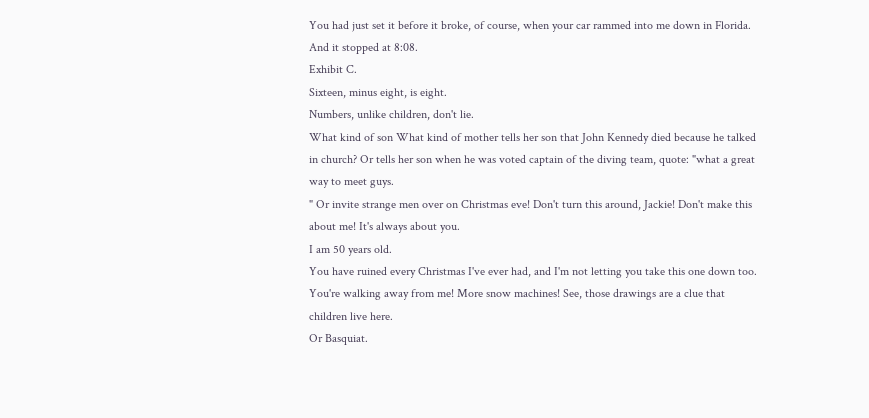You had just set it before it broke, of course, when your car rammed into me down in Florida.
And it stopped at 8:08.
Exhibit C.
Sixteen, minus eight, is eight.
Numbers, unlike children, don't lie.
What kind of son What kind of mother tells her son that John Kennedy died because he talked in church? Or tells her son when he was voted captain of the diving team, quote: "what a great way to meet guys.
" Or invite strange men over on Christmas eve! Don't turn this around, Jackie! Don't make this about me! It's always about you.
I am 50 years old.
You have ruined every Christmas I've ever had, and I'm not letting you take this one down too.
You're walking away from me! More snow machines! See, those drawings are a clue that children live here.
Or Basquiat.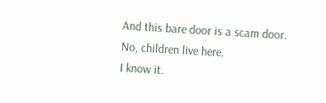And this bare door is a scam door.
No, children live here.
I know it.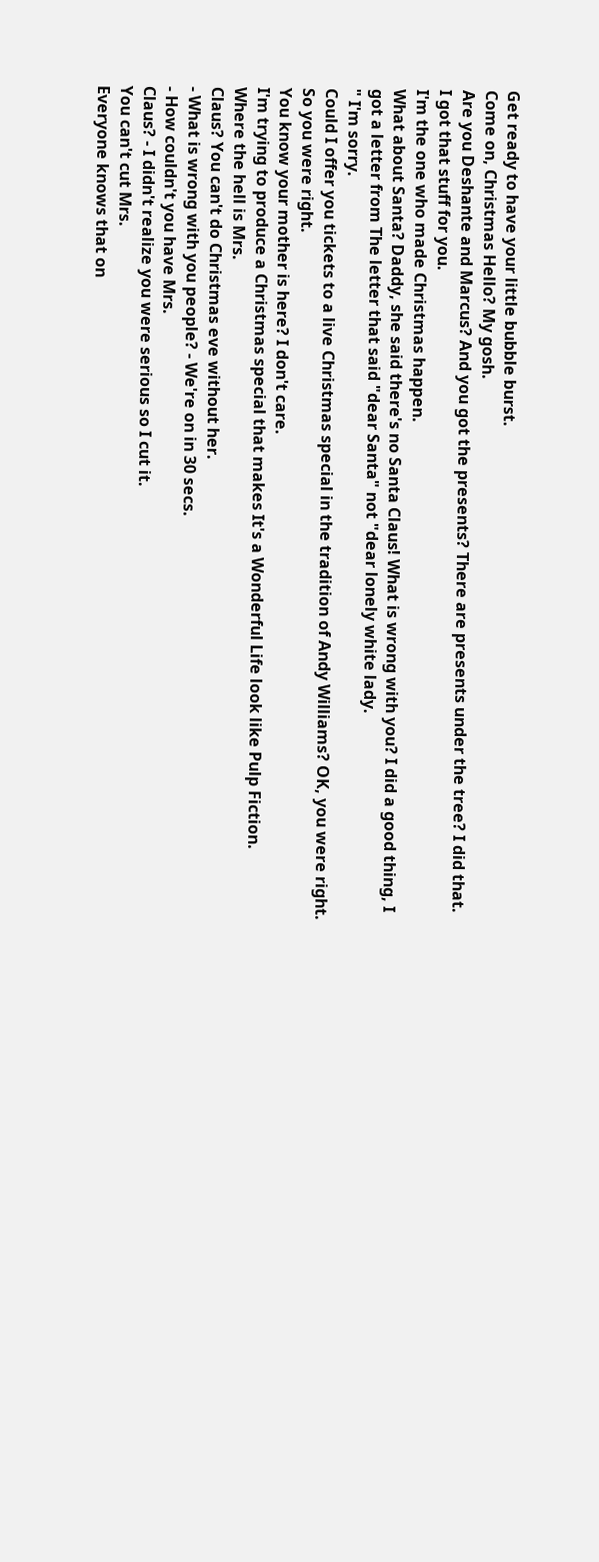Get ready to have your little bubble burst.
Come on, Christmas Hello? My gosh.
Are you Deshante and Marcus? And you got the presents? There are presents under the tree? I did that.
I got that stuff for you.
I'm the one who made Christmas happen.
What about Santa? Daddy, she said there's no Santa Claus! What is wrong with you? I did a good thing, I got a letter from The letter that said "dear Santa" not "dear lonely white lady.
" I'm sorry.
Could I offer you tickets to a live Christmas special in the tradition of Andy Williams? OK, you were right.
So you were right.
You know your mother is here? I don't care.
I'm trying to produce a Christmas special that makes It's a Wonderful Life look like Pulp Fiction.
Where the hell is Mrs.
Claus? You can't do Christmas eve without her.
- What is wrong with you people? - We're on in 30 secs.
- How couldn't you have Mrs.
Claus? - I didn't realize you were serious so I cut it.
You can't cut Mrs.
Everyone knows that on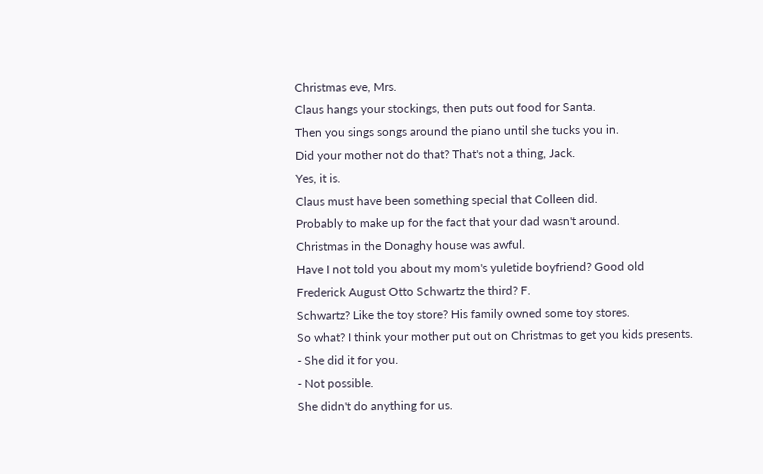Christmas eve, Mrs.
Claus hangs your stockings, then puts out food for Santa.
Then you sings songs around the piano until she tucks you in.
Did your mother not do that? That's not a thing, Jack.
Yes, it is.
Claus must have been something special that Colleen did.
Probably to make up for the fact that your dad wasn't around.
Christmas in the Donaghy house was awful.
Have I not told you about my mom's yuletide boyfriend? Good old Frederick August Otto Schwartz the third? F.
Schwartz? Like the toy store? His family owned some toy stores.
So what? I think your mother put out on Christmas to get you kids presents.
- She did it for you.
- Not possible.
She didn't do anything for us.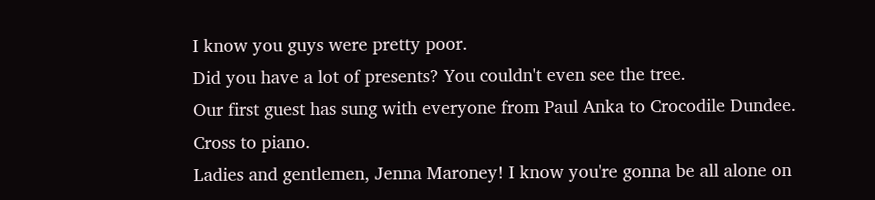I know you guys were pretty poor.
Did you have a lot of presents? You couldn't even see the tree.
Our first guest has sung with everyone from Paul Anka to Crocodile Dundee.
Cross to piano.
Ladies and gentlemen, Jenna Maroney! I know you're gonna be all alone on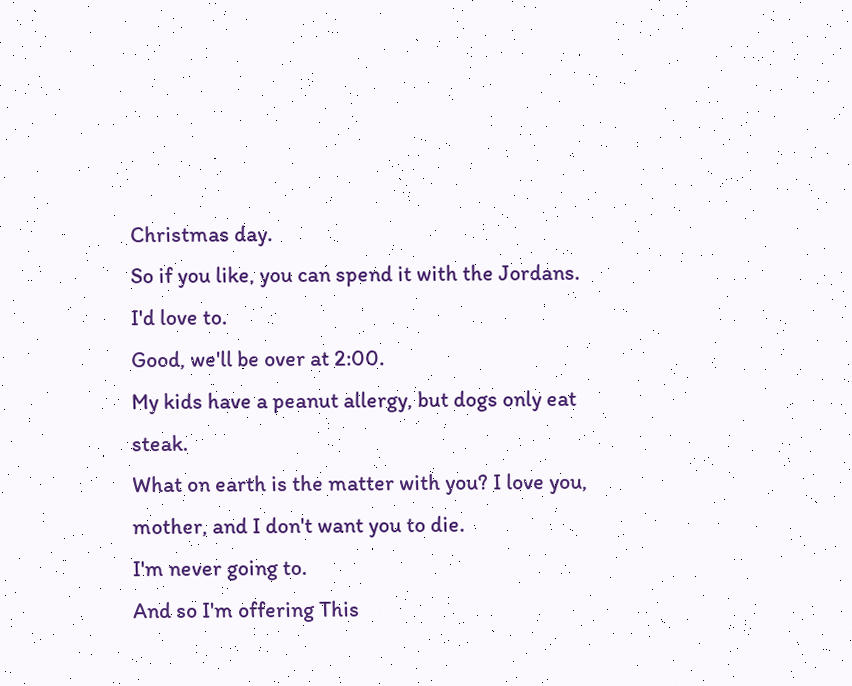Christmas day.
So if you like, you can spend it with the Jordans.
I'd love to.
Good, we'll be over at 2:00.
My kids have a peanut allergy, but dogs only eat steak.
What on earth is the matter with you? I love you, mother, and I don't want you to die.
I'm never going to.
And so I'm offering This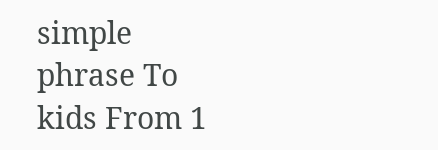simple phrase To kids From 1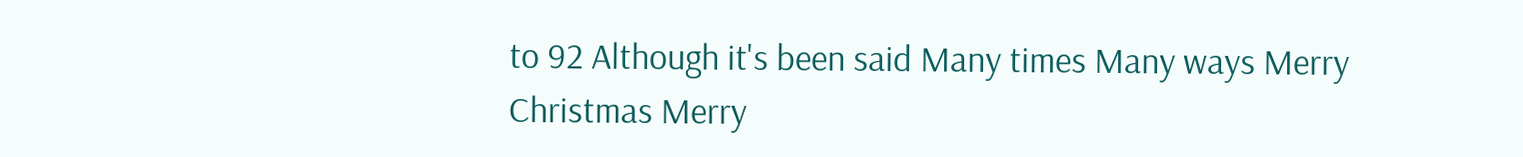to 92 Although it's been said Many times Many ways Merry Christmas Merry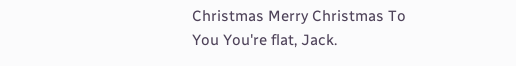Christmas Merry Christmas To You You're flat, Jack.